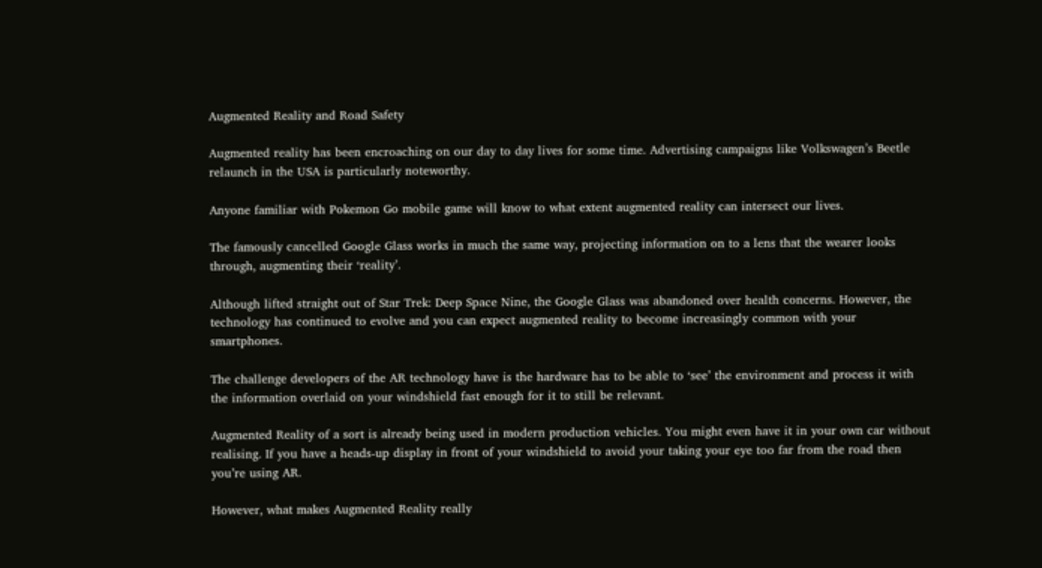Augmented Reality and Road Safety

Augmented reality has been encroaching on our day to day lives for some time. Advertising campaigns like Volkswagen’s Beetle relaunch in the USA is particularly noteworthy.

Anyone familiar with Pokemon Go mobile game will know to what extent augmented reality can intersect our lives.

The famously cancelled Google Glass works in much the same way, projecting information on to a lens that the wearer looks through, augmenting their ‘reality’.

Although lifted straight out of Star Trek: Deep Space Nine, the Google Glass was abandoned over health concerns. However, the technology has continued to evolve and you can expect augmented reality to become increasingly common with your smartphones.

The challenge developers of the AR technology have is the hardware has to be able to ‘see’ the environment and process it with the information overlaid on your windshield fast enough for it to still be relevant.

Augmented Reality of a sort is already being used in modern production vehicles. You might even have it in your own car without realising. If you have a heads-up display in front of your windshield to avoid your taking your eye too far from the road then you’re using AR.

However, what makes Augmented Reality really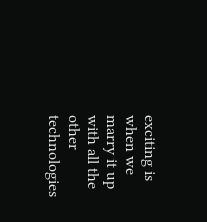exciting is when we marry it up with all the other technologies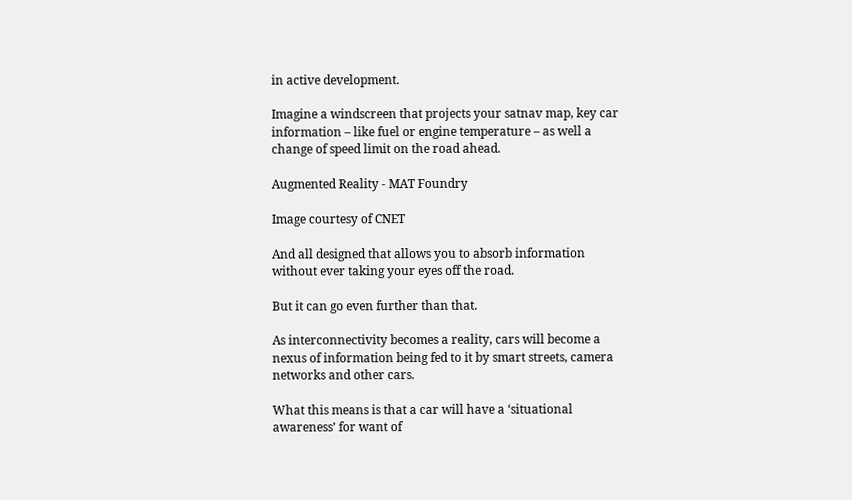in active development.

Imagine a windscreen that projects your satnav map, key car information – like fuel or engine temperature – as well a change of speed limit on the road ahead.

Augmented Reality - MAT Foundry

Image courtesy of CNET

And all designed that allows you to absorb information without ever taking your eyes off the road.

But it can go even further than that.

As interconnectivity becomes a reality, cars will become a nexus of information being fed to it by smart streets, camera networks and other cars.

What this means is that a car will have a ‘situational awareness’ for want of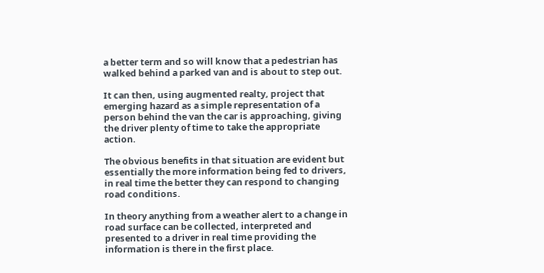a better term and so will know that a pedestrian has walked behind a parked van and is about to step out.

It can then, using augmented realty, project that emerging hazard as a simple representation of a person behind the van the car is approaching, giving the driver plenty of time to take the appropriate action.

The obvious benefits in that situation are evident but essentially the more information being fed to drivers, in real time the better they can respond to changing road conditions.

In theory anything from a weather alert to a change in road surface can be collected, interpreted and presented to a driver in real time providing the information is there in the first place.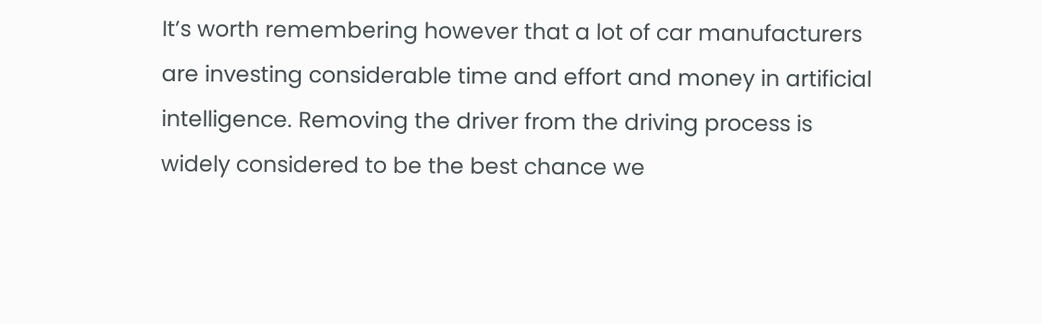It’s worth remembering however that a lot of car manufacturers are investing considerable time and effort and money in artificial intelligence. Removing the driver from the driving process is widely considered to be the best chance we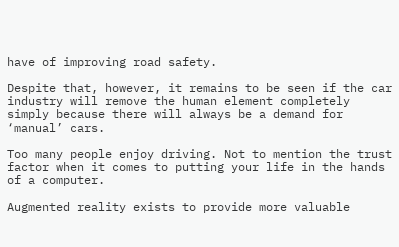have of improving road safety.

Despite that, however, it remains to be seen if the car industry will remove the human element completely simply because there will always be a demand for ‘manual’ cars.

Too many people enjoy driving. Not to mention the trust factor when it comes to putting your life in the hands of a computer.

Augmented reality exists to provide more valuable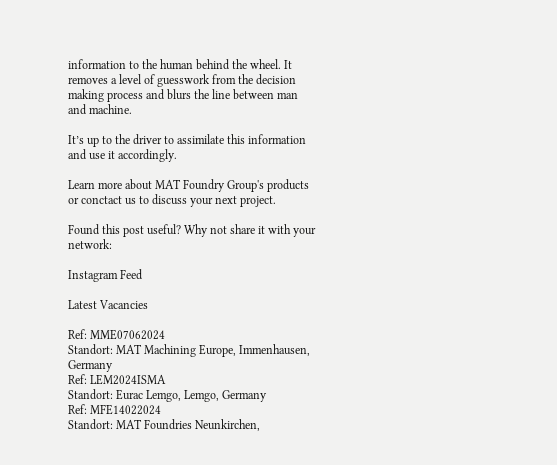information to the human behind the wheel. It removes a level of guesswork from the decision making process and blurs the line between man and machine.

It’s up to the driver to assimilate this information and use it accordingly.

Learn more about MAT Foundry Group's products or conctact us to discuss your next project.

Found this post useful? Why not share it with your network:

Instagram Feed

Latest Vacancies

Ref: MME07062024
Standort: MAT Machining Europe, Immenhausen, Germany
Ref: LEM2024ISMA
Standort: Eurac Lemgo, Lemgo, Germany
Ref: MFE14022024
Standort: MAT Foundries Neunkirchen,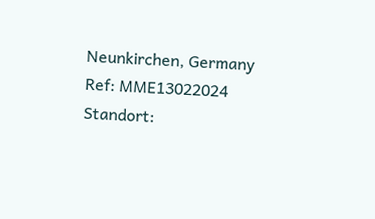Neunkirchen, Germany
Ref: MME13022024
Standort: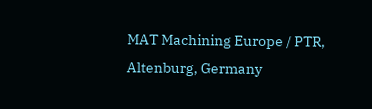MAT Machining Europe / PTR, Altenburg, Germany